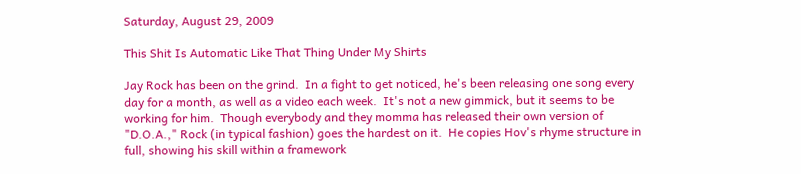Saturday, August 29, 2009

This Shit Is Automatic Like That Thing Under My Shirts

Jay Rock has been on the grind.  In a fight to get noticed, he's been releasing one song every day for a month, as well as a video each week.  It's not a new gimmick, but it seems to be working for him.  Though everybody and they momma has released their own version of "D.O.A.," Rock (in typical fashion) goes the hardest on it.  He copies Hov's rhyme structure in full, showing his skill within a framework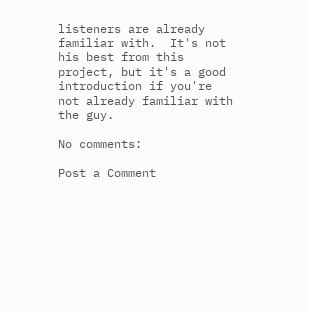listeners are already familiar with.  It's not his best from this project, but it's a good introduction if you're not already familiar with the guy.

No comments:

Post a Comment